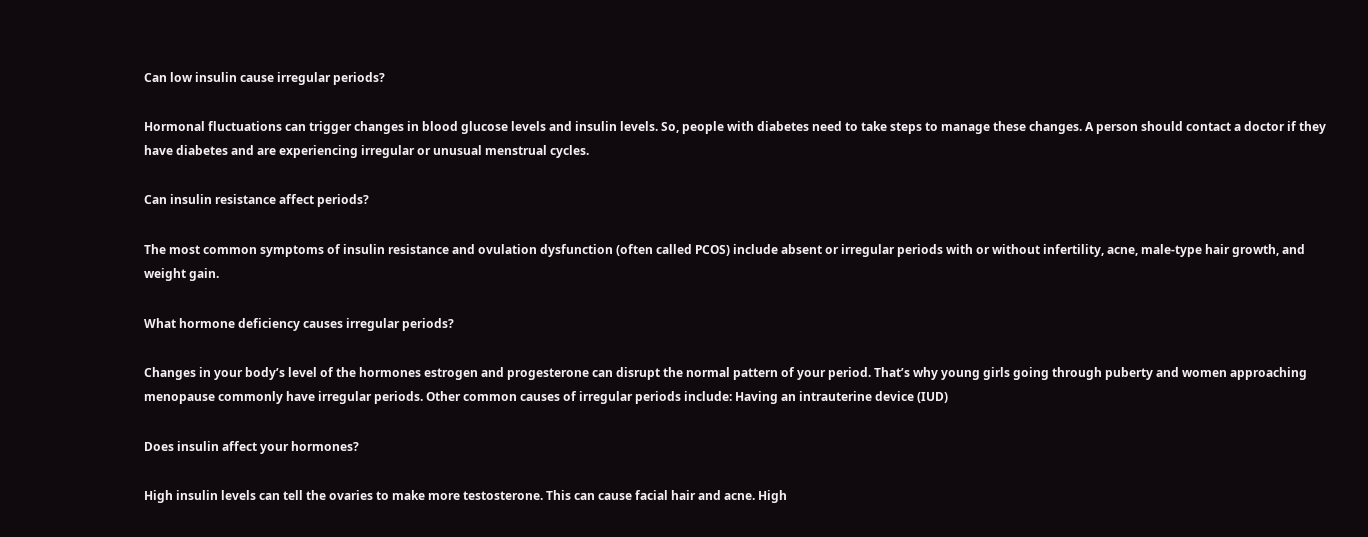Can low insulin cause irregular periods?

Hormonal fluctuations can trigger changes in blood glucose levels and insulin levels. So, people with diabetes need to take steps to manage these changes. A person should contact a doctor if they have diabetes and are experiencing irregular or unusual menstrual cycles.

Can insulin resistance affect periods?

The most common symptoms of insulin resistance and ovulation dysfunction (often called PCOS) include absent or irregular periods with or without infertility, acne, male-type hair growth, and weight gain.

What hormone deficiency causes irregular periods?

Changes in your body’s level of the hormones estrogen and progesterone can disrupt the normal pattern of your period. That’s why young girls going through puberty and women approaching menopause commonly have irregular periods. Other common causes of irregular periods include: Having an intrauterine device (IUD)

Does insulin affect your hormones?

High insulin levels can tell the ovaries to make more testosterone. This can cause facial hair and acne. High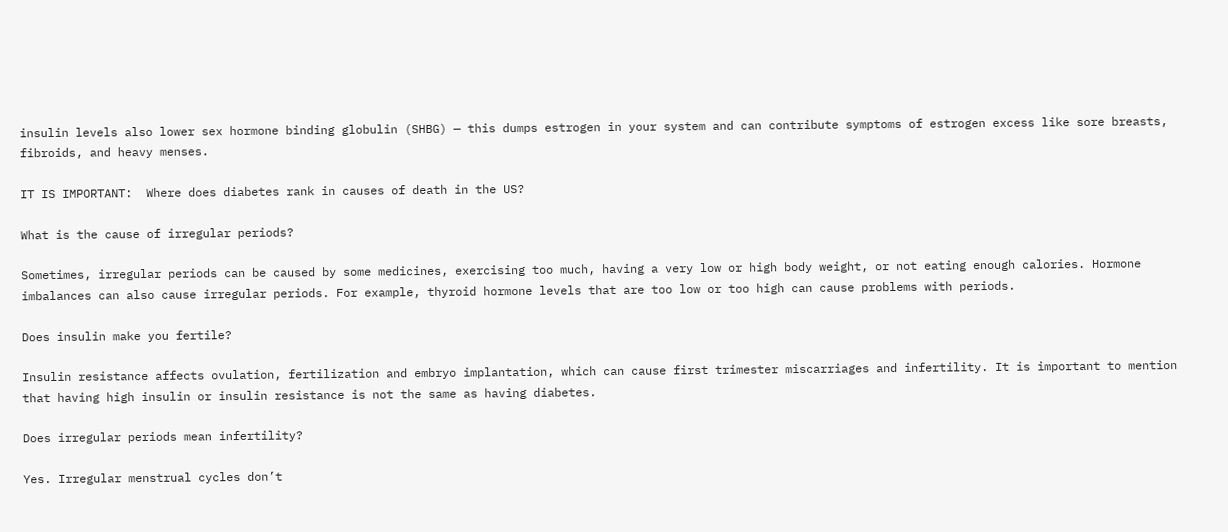insulin levels also lower sex hormone binding globulin (SHBG) — this dumps estrogen in your system and can contribute symptoms of estrogen excess like sore breasts, fibroids, and heavy menses.

IT IS IMPORTANT:  Where does diabetes rank in causes of death in the US?

What is the cause of irregular periods?

Sometimes, irregular periods can be caused by some medicines, exercising too much, having a very low or high body weight, or not eating enough calories. Hormone imbalances can also cause irregular periods. For example, thyroid hormone levels that are too low or too high can cause problems with periods.

Does insulin make you fertile?

Insulin resistance affects ovulation, fertilization and embryo implantation, which can cause first trimester miscarriages and infertility. It is important to mention that having high insulin or insulin resistance is not the same as having diabetes.

Does irregular periods mean infertility?

Yes. Irregular menstrual cycles don’t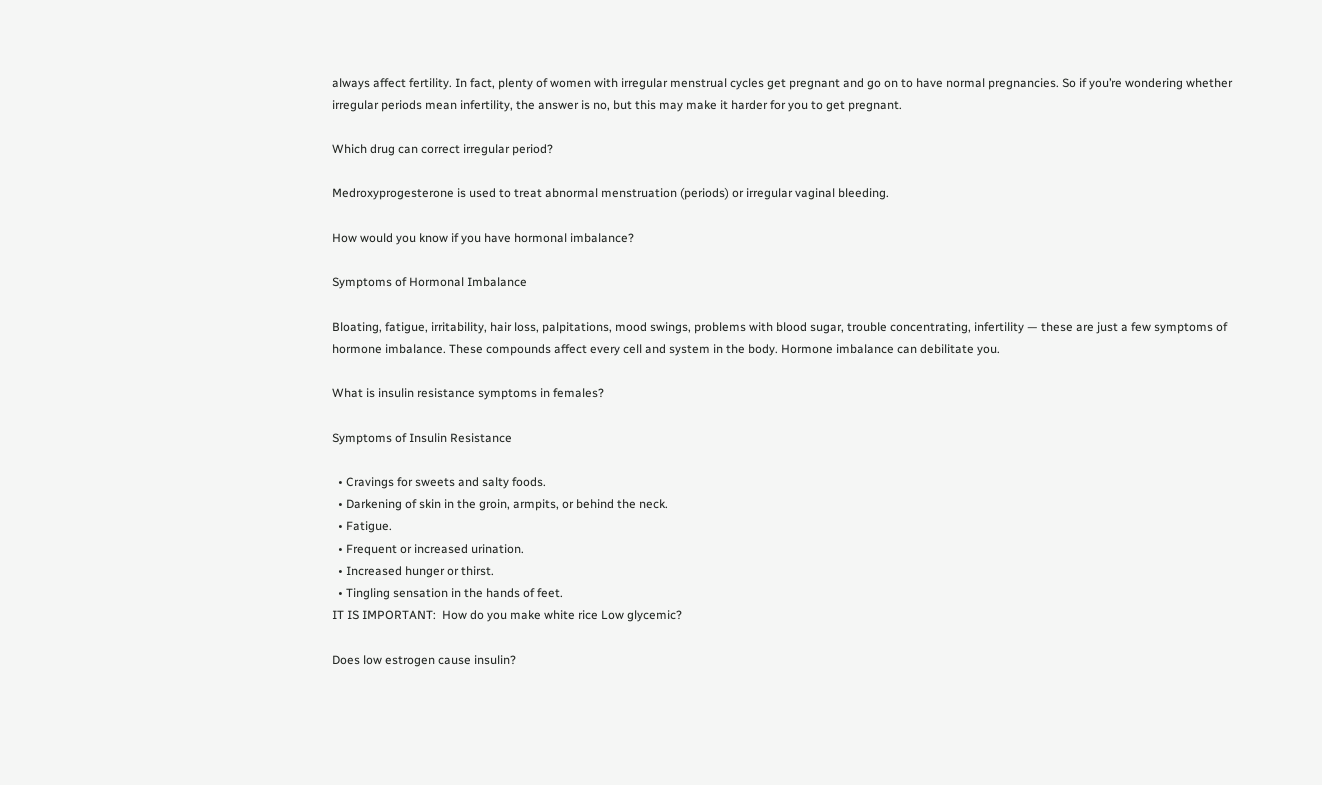always affect fertility. In fact, plenty of women with irregular menstrual cycles get pregnant and go on to have normal pregnancies. So if you’re wondering whether irregular periods mean infertility, the answer is no, but this may make it harder for you to get pregnant.

Which drug can correct irregular period?

Medroxyprogesterone is used to treat abnormal menstruation (periods) or irregular vaginal bleeding.

How would you know if you have hormonal imbalance?

Symptoms of Hormonal Imbalance

Bloating, fatigue, irritability, hair loss, palpitations, mood swings, problems with blood sugar, trouble concentrating, infertility — these are just a few symptoms of hormone imbalance. These compounds affect every cell and system in the body. Hormone imbalance can debilitate you.

What is insulin resistance symptoms in females?

Symptoms of Insulin Resistance

  • Cravings for sweets and salty foods.
  • Darkening of skin in the groin, armpits, or behind the neck.
  • Fatigue.
  • Frequent or increased urination.
  • Increased hunger or thirst.
  • Tingling sensation in the hands of feet.
IT IS IMPORTANT:  How do you make white rice Low glycemic?

Does low estrogen cause insulin?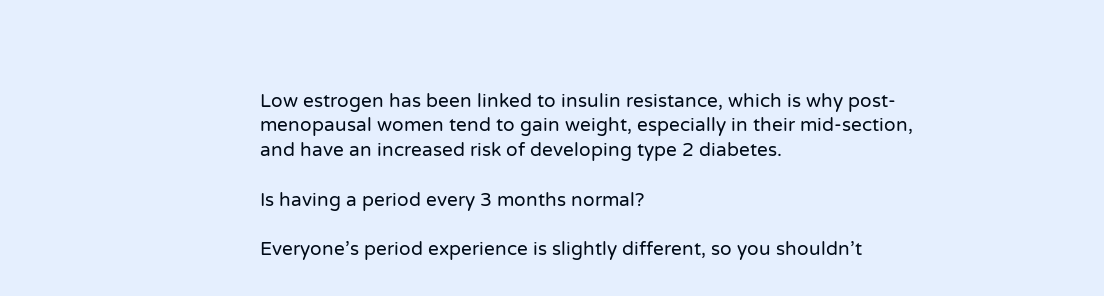Low estrogen has been linked to insulin resistance, which is why post-menopausal women tend to gain weight, especially in their mid-section, and have an increased risk of developing type 2 diabetes.

Is having a period every 3 months normal?

Everyone’s period experience is slightly different, so you shouldn’t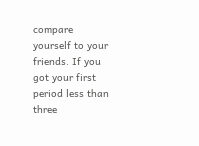compare yourself to your friends. If you got your first period less than three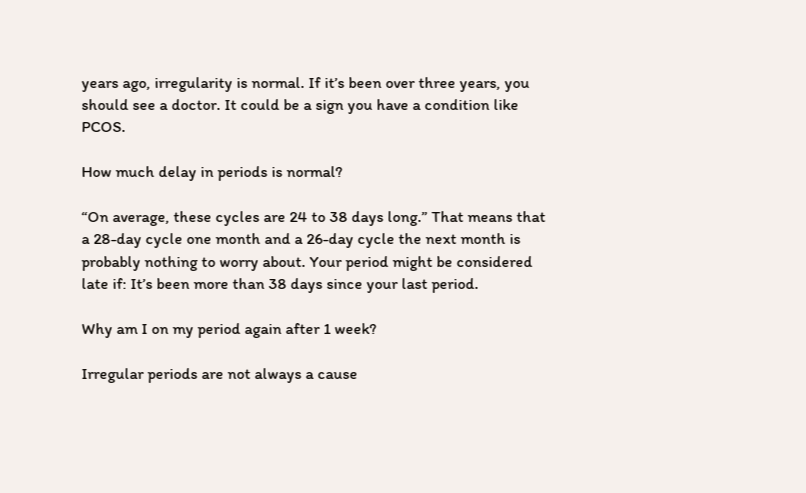years ago, irregularity is normal. If it’s been over three years, you should see a doctor. It could be a sign you have a condition like PCOS.

How much delay in periods is normal?

“On average, these cycles are 24 to 38 days long.” That means that a 28-day cycle one month and a 26-day cycle the next month is probably nothing to worry about. Your period might be considered late if: It’s been more than 38 days since your last period.

Why am I on my period again after 1 week?

Irregular periods are not always a cause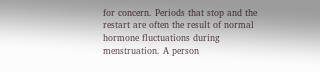for concern. Periods that stop and the restart are often the result of normal hormone fluctuations during menstruation. A person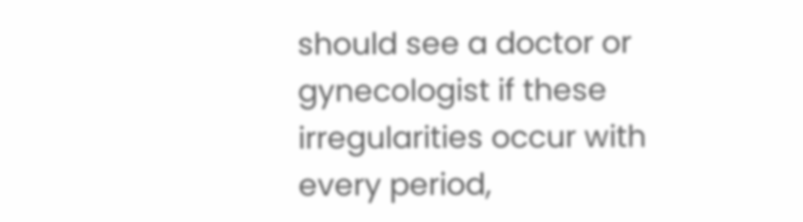should see a doctor or gynecologist if these irregularities occur with every period,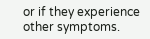or if they experience other symptoms.